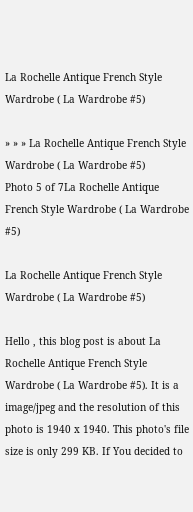La Rochelle Antique French Style Wardrobe ( La Wardrobe #5)

» » » La Rochelle Antique French Style Wardrobe ( La Wardrobe #5)
Photo 5 of 7La Rochelle Antique French Style Wardrobe ( La Wardrobe  #5)

La Rochelle Antique French Style Wardrobe ( La Wardrobe #5)

Hello , this blog post is about La Rochelle Antique French Style Wardrobe ( La Wardrobe #5). It is a image/jpeg and the resolution of this photo is 1940 x 1940. This photo's file size is only 299 KB. If You decided to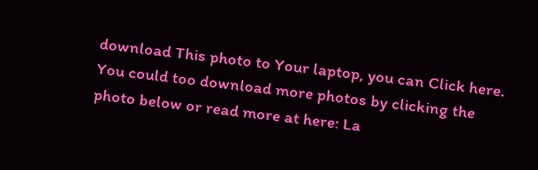download This photo to Your laptop, you can Click here. You could too download more photos by clicking the photo below or read more at here: La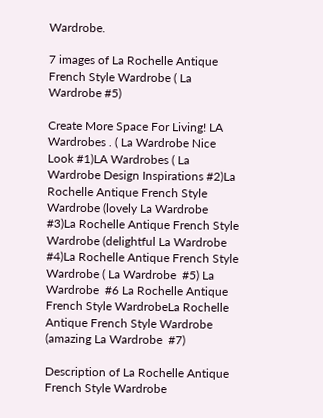Wardrobe.

7 images of La Rochelle Antique French Style Wardrobe ( La Wardrobe #5)

Create More Space For Living! LA Wardrobes . ( La Wardrobe Nice Look #1)LA Wardrobes ( La Wardrobe Design Inspirations #2)La Rochelle Antique French Style Wardrobe (lovely La Wardrobe  #3)La Rochelle Antique French Style Wardrobe (delightful La Wardrobe  #4)La Rochelle Antique French Style Wardrobe ( La Wardrobe  #5) La Wardrobe  #6 La Rochelle Antique French Style WardrobeLa Rochelle Antique French Style Wardrobe (amazing La Wardrobe  #7)

Description of La Rochelle Antique French Style Wardrobe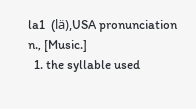la1  (lä),USA pronunciation n., [Music.]
  1. the syllable used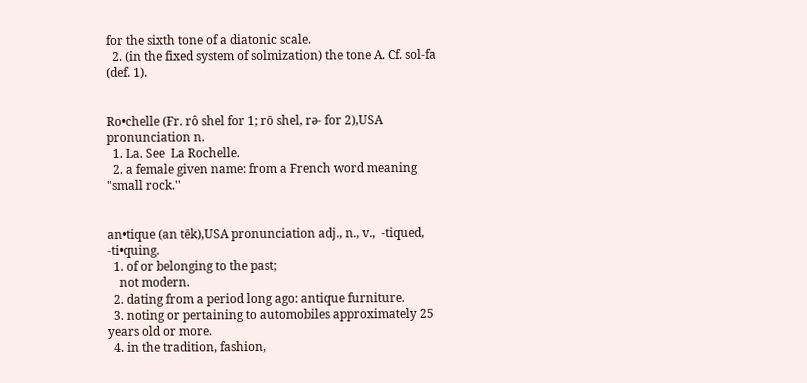for the sixth tone of a diatonic scale.
  2. (in the fixed system of solmization) the tone A. Cf. sol-fa (def. 1).


Ro•chelle (Fr. rô shel for 1; rō shel, rə- for 2),USA pronunciation n.
  1. La. See  La Rochelle.
  2. a female given name: from a French word meaning "small rock.''


an•tique (an tēk),USA pronunciation adj., n., v.,  -tiqued, -ti•quing.
  1. of or belonging to the past;
    not modern.
  2. dating from a period long ago: antique furniture.
  3. noting or pertaining to automobiles approximately 25 years old or more.
  4. in the tradition, fashion,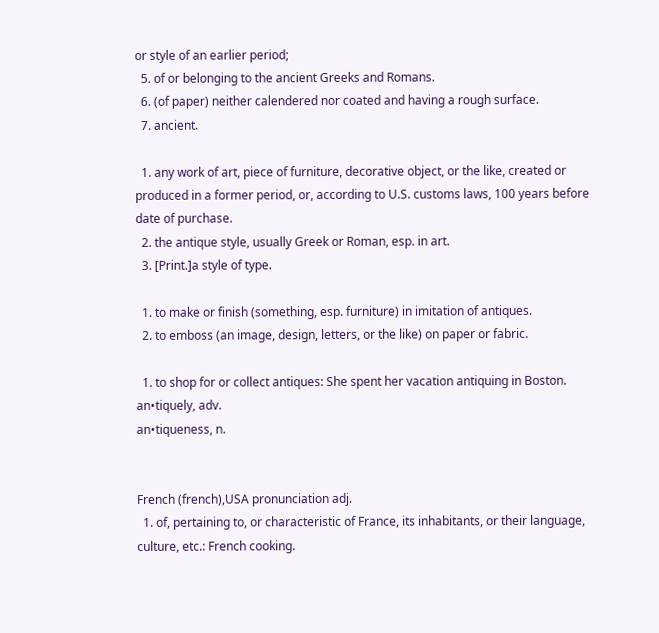or style of an earlier period;
  5. of or belonging to the ancient Greeks and Romans.
  6. (of paper) neither calendered nor coated and having a rough surface.
  7. ancient.

  1. any work of art, piece of furniture, decorative object, or the like, created or produced in a former period, or, according to U.S. customs laws, 100 years before date of purchase.
  2. the antique style, usually Greek or Roman, esp. in art.
  3. [Print.]a style of type.

  1. to make or finish (something, esp. furniture) in imitation of antiques.
  2. to emboss (an image, design, letters, or the like) on paper or fabric.

  1. to shop for or collect antiques: She spent her vacation antiquing in Boston.
an•tiquely, adv.
an•tiqueness, n.


French (french),USA pronunciation adj.
  1. of, pertaining to, or characteristic of France, its inhabitants, or their language, culture, etc.: French cooking.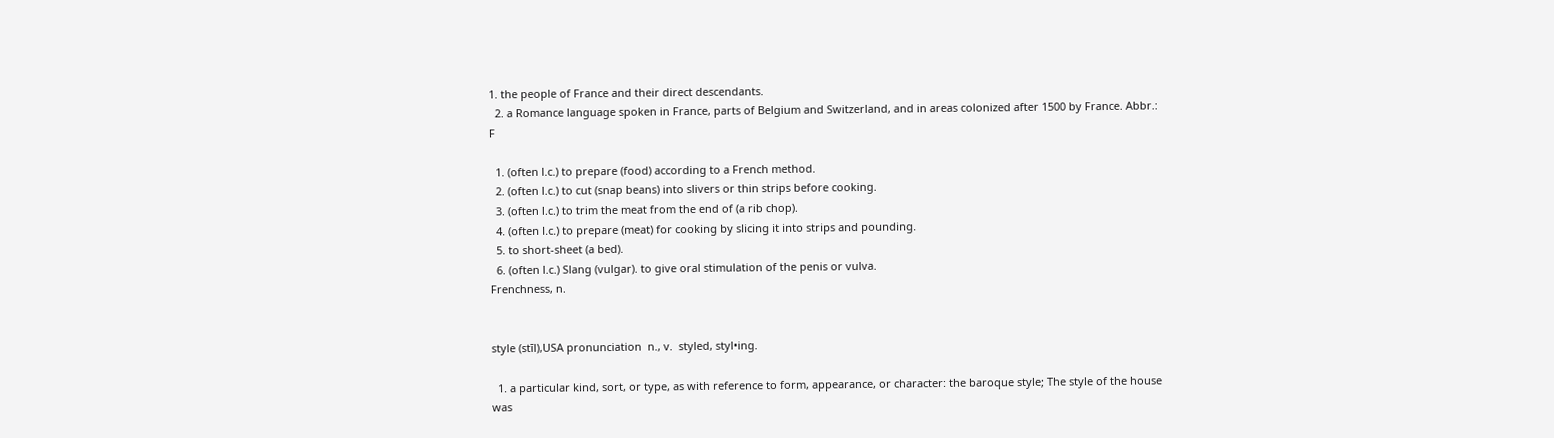1. the people of France and their direct descendants.
  2. a Romance language spoken in France, parts of Belgium and Switzerland, and in areas colonized after 1500 by France. Abbr.: F

  1. (often l.c.) to prepare (food) according to a French method.
  2. (often l.c.) to cut (snap beans) into slivers or thin strips before cooking.
  3. (often l.c.) to trim the meat from the end of (a rib chop).
  4. (often l.c.) to prepare (meat) for cooking by slicing it into strips and pounding.
  5. to short-sheet (a bed).
  6. (often l.c.) Slang (vulgar). to give oral stimulation of the penis or vulva.
Frenchness, n.


style (stīl),USA pronunciation  n., v.  styled, styl•ing.

  1. a particular kind, sort, or type, as with reference to form, appearance, or character: the baroque style; The style of the house was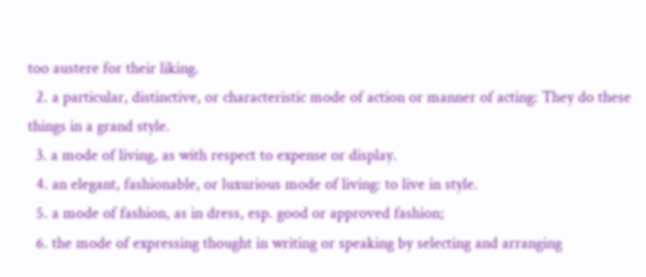too austere for their liking.
  2. a particular, distinctive, or characteristic mode of action or manner of acting: They do these things in a grand style.
  3. a mode of living, as with respect to expense or display.
  4. an elegant, fashionable, or luxurious mode of living: to live in style.
  5. a mode of fashion, as in dress, esp. good or approved fashion;
  6. the mode of expressing thought in writing or speaking by selecting and arranging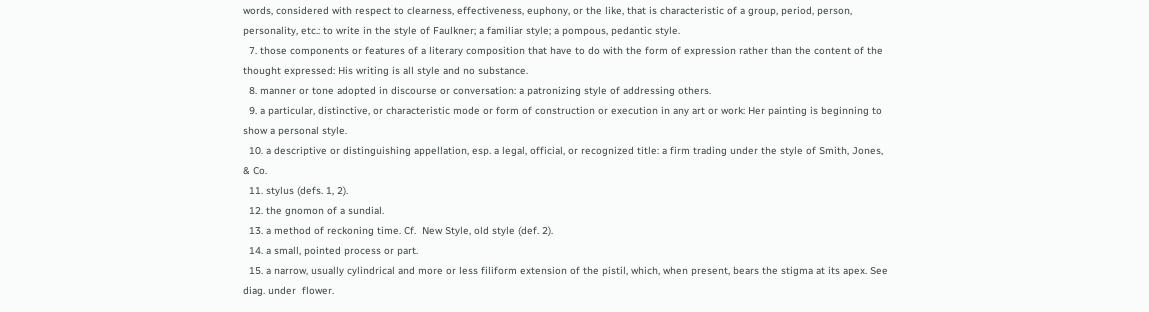words, considered with respect to clearness, effectiveness, euphony, or the like, that is characteristic of a group, period, person, personality, etc.: to write in the style of Faulkner; a familiar style; a pompous, pedantic style.
  7. those components or features of a literary composition that have to do with the form of expression rather than the content of the thought expressed: His writing is all style and no substance.
  8. manner or tone adopted in discourse or conversation: a patronizing style of addressing others.
  9. a particular, distinctive, or characteristic mode or form of construction or execution in any art or work: Her painting is beginning to show a personal style.
  10. a descriptive or distinguishing appellation, esp. a legal, official, or recognized title: a firm trading under the style of Smith, Jones, & Co.
  11. stylus (defs. 1, 2).
  12. the gnomon of a sundial.
  13. a method of reckoning time. Cf.  New Style, old style (def. 2).
  14. a small, pointed process or part.
  15. a narrow, usually cylindrical and more or less filiform extension of the pistil, which, when present, bears the stigma at its apex. See diag. under  flower.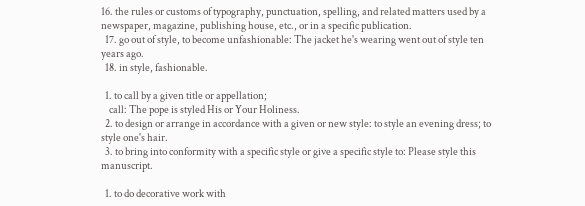16. the rules or customs of typography, punctuation, spelling, and related matters used by a newspaper, magazine, publishing house, etc., or in a specific publication.
  17. go out of style, to become unfashionable: The jacket he's wearing went out of style ten years ago.
  18. in style, fashionable.

  1. to call by a given title or appellation;
    call: The pope is styled His or Your Holiness.
  2. to design or arrange in accordance with a given or new style: to style an evening dress; to style one's hair.
  3. to bring into conformity with a specific style or give a specific style to: Please style this manuscript.

  1. to do decorative work with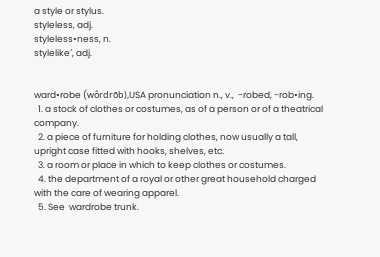a style or stylus.
styleless, adj.
styleless•ness, n.
stylelike′, adj.


ward•robe (wôrdrōb),USA pronunciation n., v.,  -robed, -rob•ing.
  1. a stock of clothes or costumes, as of a person or of a theatrical company.
  2. a piece of furniture for holding clothes, now usually a tall, upright case fitted with hooks, shelves, etc.
  3. a room or place in which to keep clothes or costumes.
  4. the department of a royal or other great household charged with the care of wearing apparel.
  5. See  wardrobe trunk.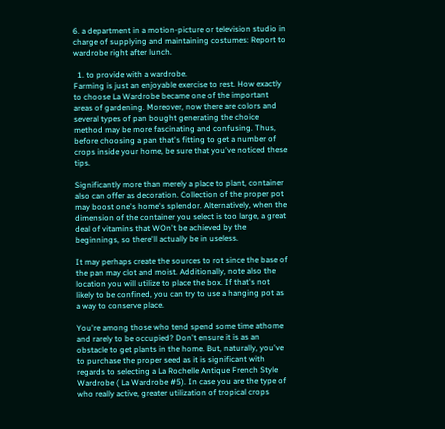6. a department in a motion-picture or television studio in charge of supplying and maintaining costumes: Report to wardrobe right after lunch.

  1. to provide with a wardrobe.
Farming is just an enjoyable exercise to rest. How exactly to choose La Wardrobe became one of the important areas of gardening. Moreover, now there are colors and several types of pan bought generating the choice method may be more fascinating and confusing. Thus, before choosing a pan that's fitting to get a number of crops inside your home, be sure that you've noticed these tips.

Significantly more than merely a place to plant, container also can offer as decoration. Collection of the proper pot may boost one's home's splendor. Alternatively, when the dimension of the container you select is too large, a great deal of vitamins that WOn't be achieved by the beginnings, so there'll actually be in useless.

It may perhaps create the sources to rot since the base of the pan may clot and moist. Additionally, note also the location you will utilize to place the box. If that's not likely to be confined, you can try to use a hanging pot as a way to conserve place.

You're among those who tend spend some time athome and rarely to be occupied? Don't ensure it is as an obstacle to get plants in the home. But, naturally, you've to purchase the proper seed as it is significant with regards to selecting a La Rochelle Antique French Style Wardrobe ( La Wardrobe #5). In case you are the type of who really active, greater utilization of tropical crops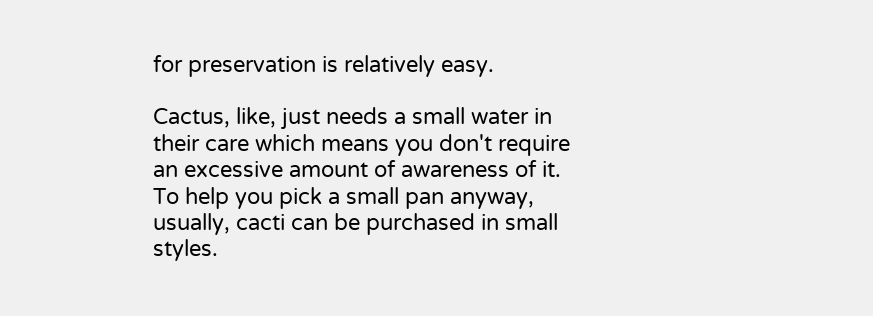for preservation is relatively easy.

Cactus, like, just needs a small water in their care which means you don't require an excessive amount of awareness of it. To help you pick a small pan anyway, usually, cacti can be purchased in small styles.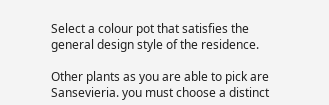Select a colour pot that satisfies the general design style of the residence.

Other plants as you are able to pick are Sansevieria. you must choose a distinct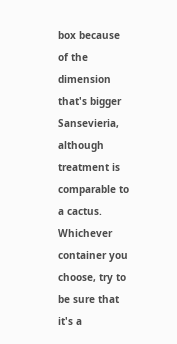box because of the dimension that's bigger Sansevieria, although treatment is comparable to a cactus. Whichever container you choose, try to be sure that it's a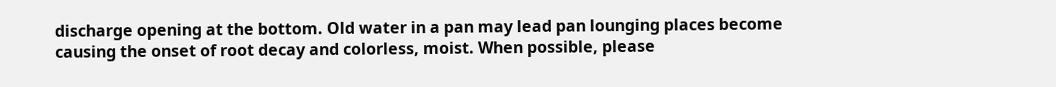discharge opening at the bottom. Old water in a pan may lead pan lounging places become causing the onset of root decay and colorless, moist. When possible, please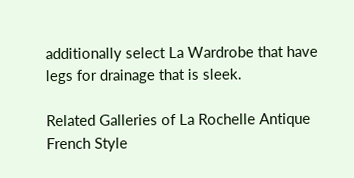additionally select La Wardrobe that have legs for drainage that is sleek.

Related Galleries of La Rochelle Antique French Style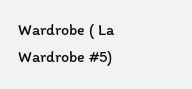Wardrobe ( La Wardrobe #5)